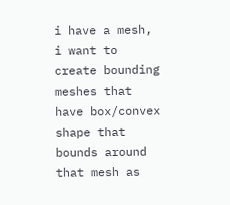i have a mesh, i want to create bounding meshes that have box/convex shape that bounds around that mesh as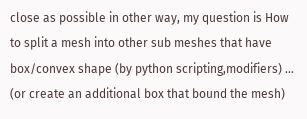close as possible in other way, my question is How to split a mesh into other sub meshes that have box/convex shape (by python scripting,modifiers) ... (or create an additional box that bound the mesh)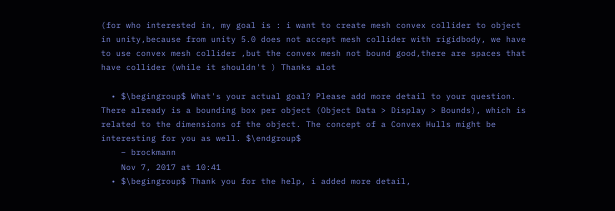(for who interested in, my goal is : i want to create mesh convex collider to object in unity,because from unity 5.0 does not accept mesh collider with rigidbody, we have to use convex mesh collider ,but the convex mesh not bound good,there are spaces that have collider (while it shouldn't ) Thanks alot

  • $\begingroup$ What's your actual goal? Please add more detail to your question. There already is a bounding box per object (Object Data > Display > Bounds), which is related to the dimensions of the object. The concept of a Convex Hulls might be interesting for you as well. $\endgroup$
    – brockmann
    Nov 7, 2017 at 10:41
  • $\begingroup$ Thank you for the help, i added more detail,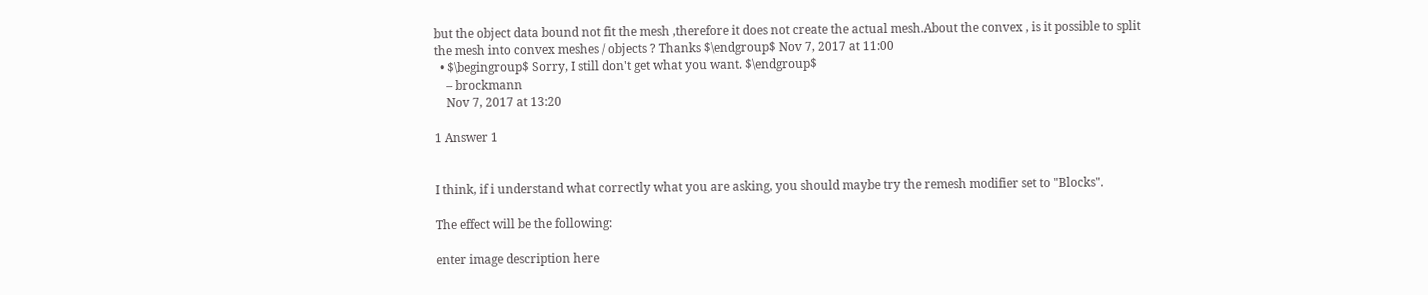but the object data bound not fit the mesh ,therefore it does not create the actual mesh.About the convex , is it possible to split the mesh into convex meshes / objects ? Thanks $\endgroup$ Nov 7, 2017 at 11:00
  • $\begingroup$ Sorry, I still don't get what you want. $\endgroup$
    – brockmann
    Nov 7, 2017 at 13:20

1 Answer 1


I think, if i understand what correctly what you are asking, you should maybe try the remesh modifier set to "Blocks".

The effect will be the following:

enter image description here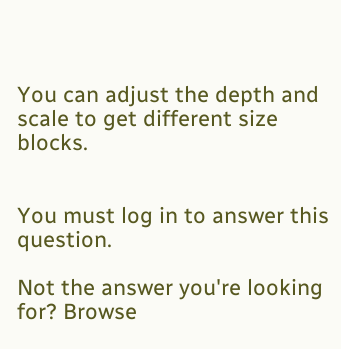You can adjust the depth and scale to get different size blocks.


You must log in to answer this question.

Not the answer you're looking for? Browse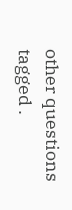other questions tagged .